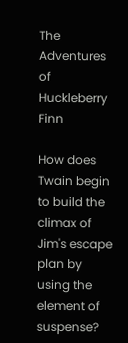The Adventures of Huckleberry Finn

How does Twain begin to build the climax of Jim's escape plan by using the element of suspense?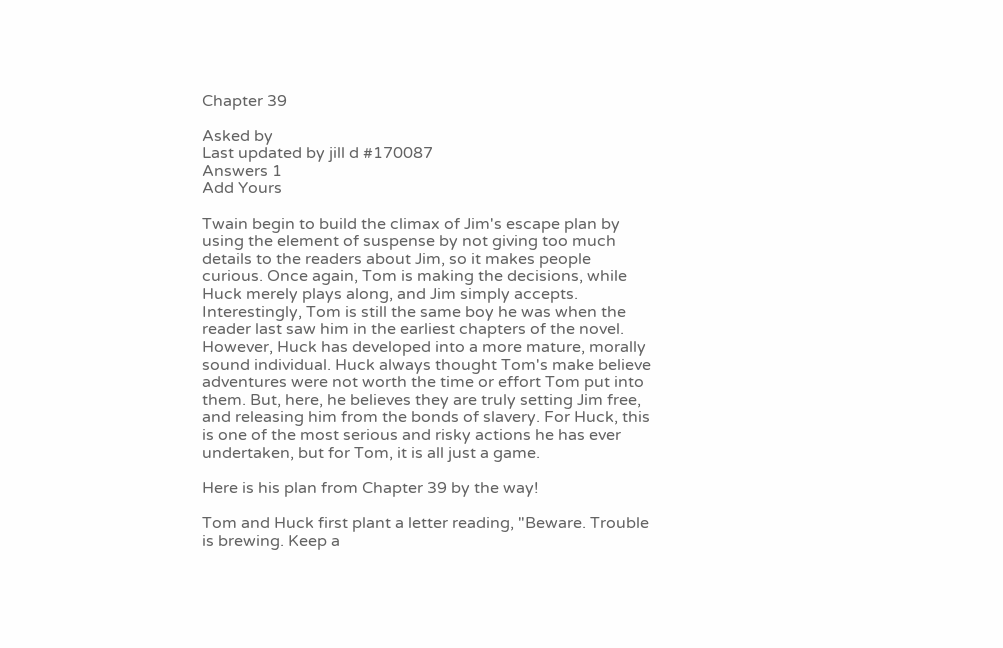Chapter 39

Asked by
Last updated by jill d #170087
Answers 1
Add Yours

Twain begin to build the climax of Jim's escape plan by using the element of suspense by not giving too much details to the readers about Jim, so it makes people curious. Once again, Tom is making the decisions, while Huck merely plays along, and Jim simply accepts. Interestingly, Tom is still the same boy he was when the reader last saw him in the earliest chapters of the novel. However, Huck has developed into a more mature, morally sound individual. Huck always thought Tom's make believe adventures were not worth the time or effort Tom put into them. But, here, he believes they are truly setting Jim free, and releasing him from the bonds of slavery. For Huck, this is one of the most serious and risky actions he has ever undertaken, but for Tom, it is all just a game.

Here is his plan from Chapter 39 by the way!

Tom and Huck first plant a letter reading, "Beware. Trouble is brewing. Keep a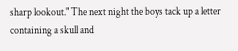sharp lookout." The next night the boys tack up a letter containing a skull and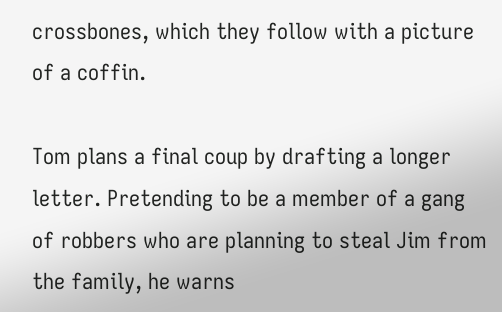crossbones, which they follow with a picture of a coffin.

Tom plans a final coup by drafting a longer letter. Pretending to be a member of a gang of robbers who are planning to steal Jim from the family, he warns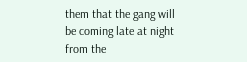them that the gang will be coming late at night from the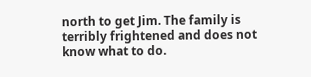north to get Jim. The family is terribly frightened and does not know what to do.